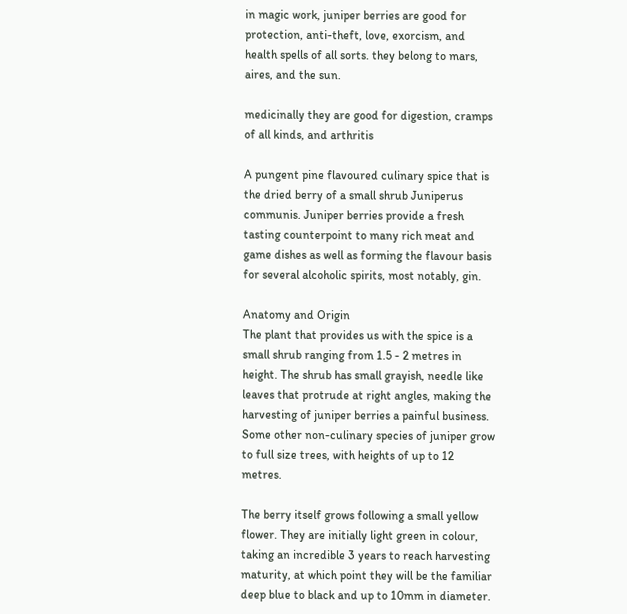in magic work, juniper berries are good for protection, anti-theft, love, exorcism, and health spells of all sorts. they belong to mars, aires, and the sun.

medicinally they are good for digestion, cramps of all kinds, and arthritis

A pungent pine flavoured culinary spice that is the dried berry of a small shrub Juniperus communis. Juniper berries provide a fresh tasting counterpoint to many rich meat and game dishes as well as forming the flavour basis for several alcoholic spirits, most notably, gin.

Anatomy and Origin
The plant that provides us with the spice is a small shrub ranging from 1.5 - 2 metres in height. The shrub has small grayish, needle like leaves that protrude at right angles, making the harvesting of juniper berries a painful business. Some other non-culinary species of juniper grow to full size trees, with heights of up to 12 metres.

The berry itself grows following a small yellow flower. They are initially light green in colour, taking an incredible 3 years to reach harvesting maturity, at which point they will be the familiar deep blue to black and up to 10mm in diameter.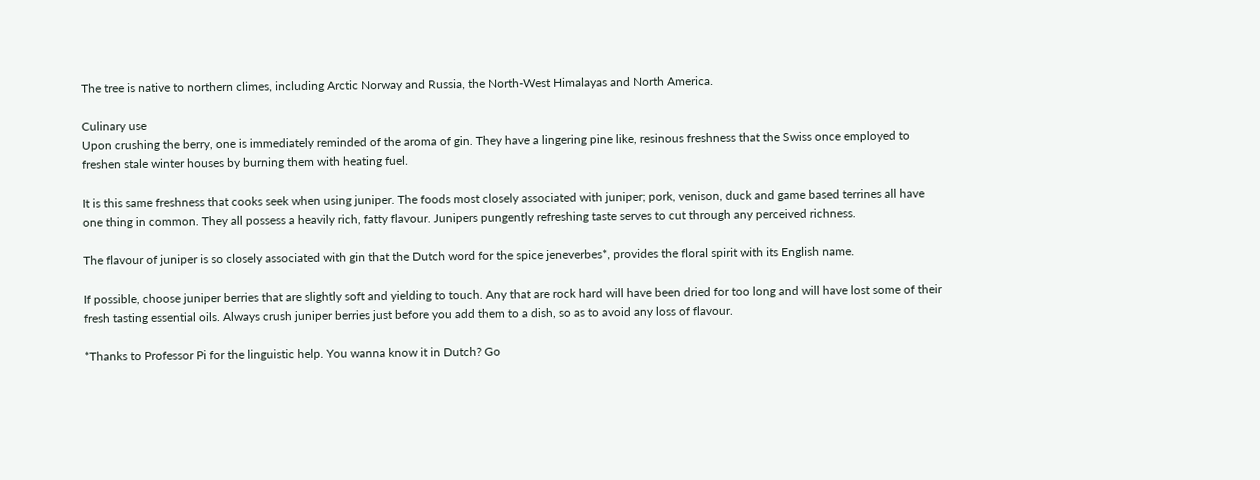The tree is native to northern climes, including Arctic Norway and Russia, the North-West Himalayas and North America.

Culinary use
Upon crushing the berry, one is immediately reminded of the aroma of gin. They have a lingering pine like, resinous freshness that the Swiss once employed to freshen stale winter houses by burning them with heating fuel.

It is this same freshness that cooks seek when using juniper. The foods most closely associated with juniper; pork, venison, duck and game based terrines all have one thing in common. They all possess a heavily rich, fatty flavour. Junipers pungently refreshing taste serves to cut through any perceived richness.

The flavour of juniper is so closely associated with gin that the Dutch word for the spice jeneverbes*, provides the floral spirit with its English name.

If possible, choose juniper berries that are slightly soft and yielding to touch. Any that are rock hard will have been dried for too long and will have lost some of their fresh tasting essential oils. Always crush juniper berries just before you add them to a dish, so as to avoid any loss of flavour.

*Thanks to Professor Pi for the linguistic help. You wanna know it in Dutch? Go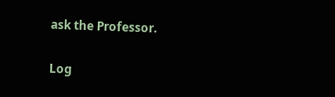ask the Professor.

Log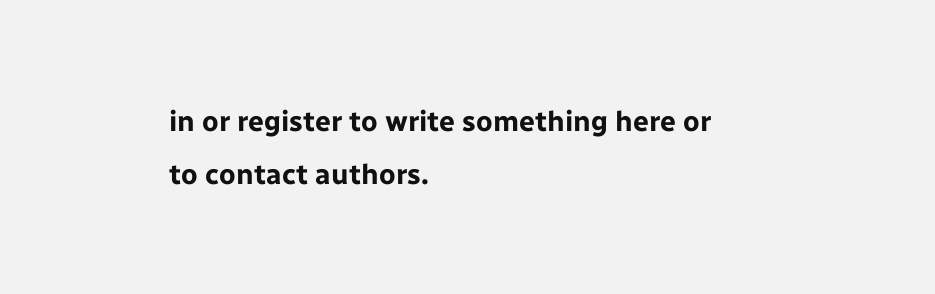in or register to write something here or to contact authors.